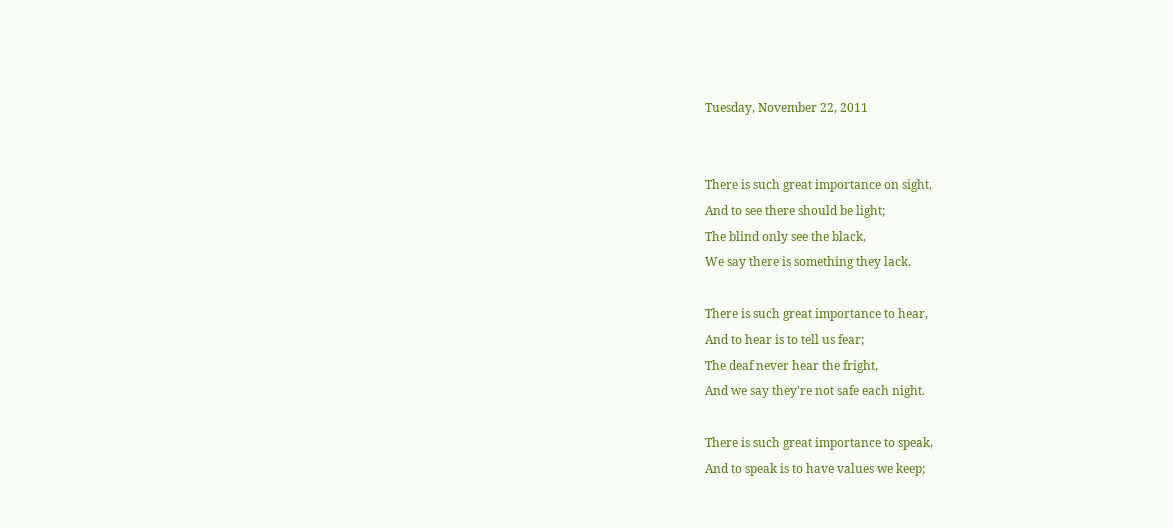Tuesday, November 22, 2011


There is such great importance on sight,
And to see there should be light;
The blind only see the black,
We say there is something they lack.

There is such great importance to hear,
And to hear is to tell us fear;
The deaf never hear the fright,
And we say they're not safe each night.

There is such great importance to speak,
And to speak is to have values we keep;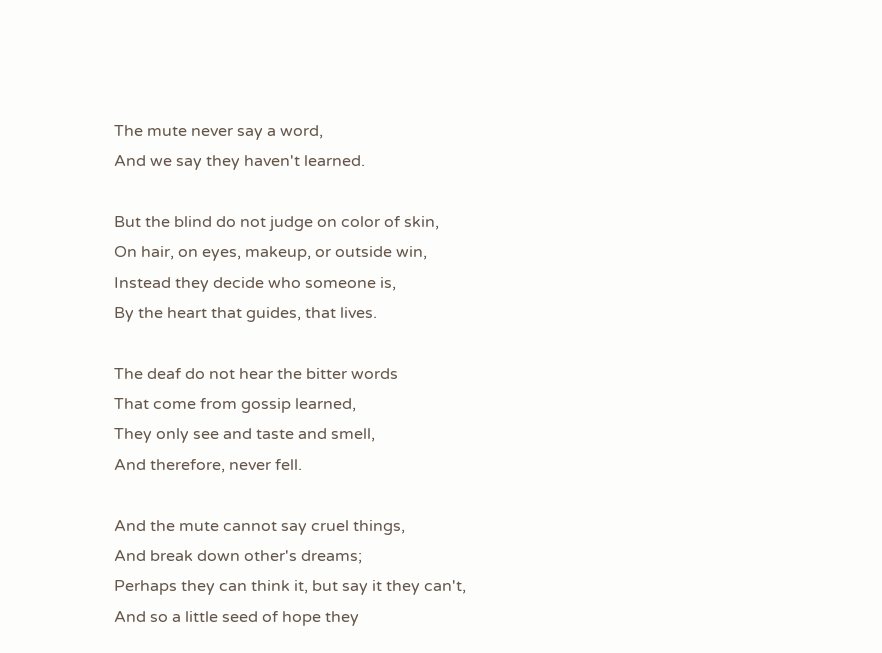The mute never say a word,
And we say they haven't learned.

But the blind do not judge on color of skin,
On hair, on eyes, makeup, or outside win,
Instead they decide who someone is,
By the heart that guides, that lives.

The deaf do not hear the bitter words
That come from gossip learned,
They only see and taste and smell,
And therefore, never fell.

And the mute cannot say cruel things,
And break down other's dreams;
Perhaps they can think it, but say it they can't,
And so a little seed of hope they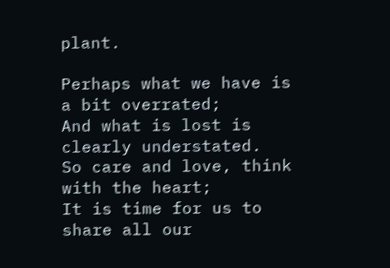plant.

Perhaps what we have is a bit overrated;
And what is lost is clearly understated.
So care and love, think with the heart;
It is time for us to share all our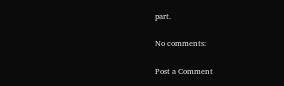part.

No comments:

Post a Comment